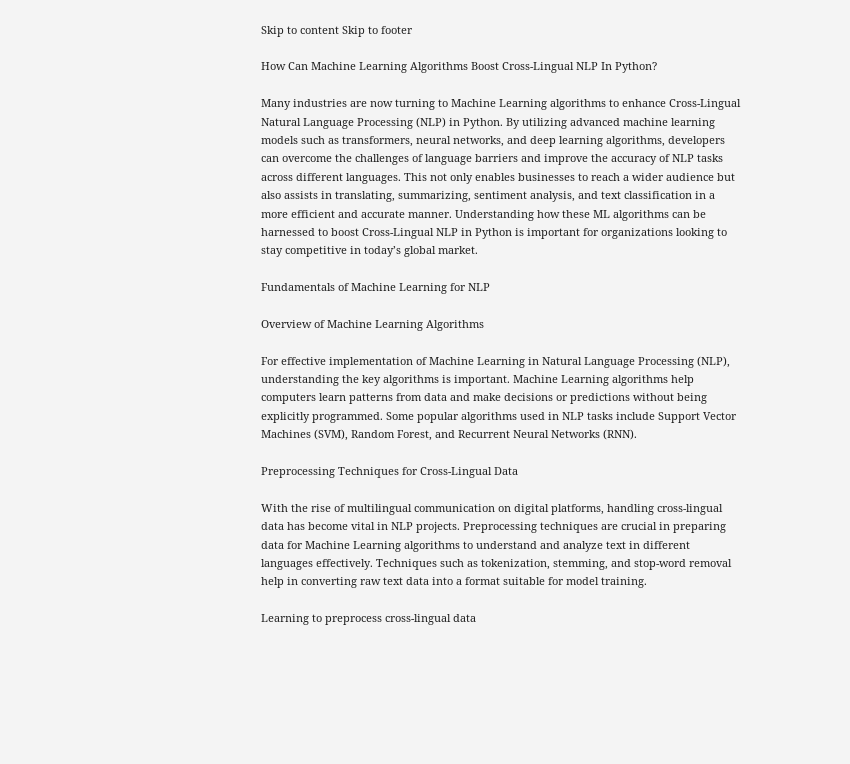Skip to content Skip to footer

How Can Machine Learning Algorithms Boost Cross-Lingual NLP In Python?

Many industries are now turning to Machine Learning algorithms to enhance Cross-Lingual Natural Language Processing (NLP) in Python. By utilizing advanced machine learning models such as transformers, neural networks, and deep learning algorithms, developers can overcome the challenges of language barriers and improve the accuracy of NLP tasks across different languages. This not only enables businesses to reach a wider audience but also assists in translating, summarizing, sentiment analysis, and text classification in a more efficient and accurate manner. Understanding how these ML algorithms can be harnessed to boost Cross-Lingual NLP in Python is important for organizations looking to stay competitive in today’s global market.

Fundamentals of Machine Learning for NLP

Overview of Machine Learning Algorithms

For effective implementation of Machine Learning in Natural Language Processing (NLP), understanding the key algorithms is important. Machine Learning algorithms help computers learn patterns from data and make decisions or predictions without being explicitly programmed. Some popular algorithms used in NLP tasks include Support Vector Machines (SVM), Random Forest, and Recurrent Neural Networks (RNN).

Preprocessing Techniques for Cross-Lingual Data

With the rise of multilingual communication on digital platforms, handling cross-lingual data has become vital in NLP projects. Preprocessing techniques are crucial in preparing data for Machine Learning algorithms to understand and analyze text in different languages effectively. Techniques such as tokenization, stemming, and stop-word removal help in converting raw text data into a format suitable for model training.

Learning to preprocess cross-lingual data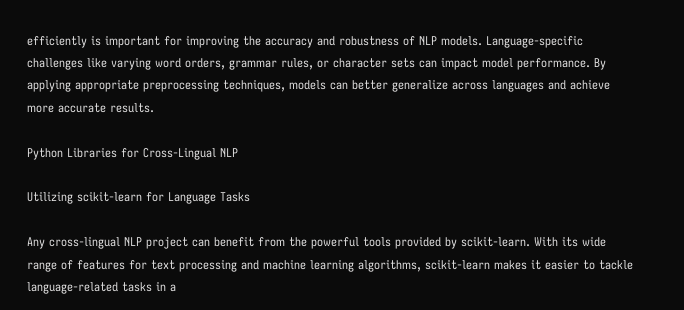efficiently is important for improving the accuracy and robustness of NLP models. Language-specific challenges like varying word orders, grammar rules, or character sets can impact model performance. By applying appropriate preprocessing techniques, models can better generalize across languages and achieve more accurate results.

Python Libraries for Cross-Lingual NLP

Utilizing scikit-learn for Language Tasks

Any cross-lingual NLP project can benefit from the powerful tools provided by scikit-learn. With its wide range of features for text processing and machine learning algorithms, scikit-learn makes it easier to tackle language-related tasks in a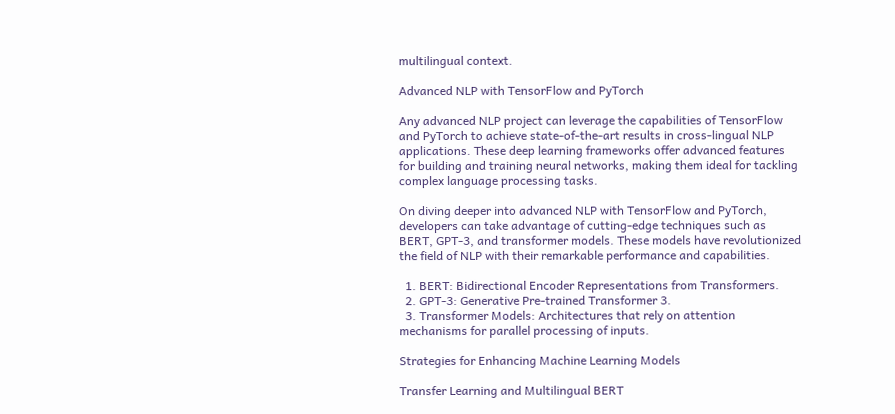multilingual context.

Advanced NLP with TensorFlow and PyTorch

Any advanced NLP project can leverage the capabilities of TensorFlow and PyTorch to achieve state-of-the-art results in cross-lingual NLP applications. These deep learning frameworks offer advanced features for building and training neural networks, making them ideal for tackling complex language processing tasks.

On diving deeper into advanced NLP with TensorFlow and PyTorch, developers can take advantage of cutting-edge techniques such as BERT, GPT-3, and transformer models. These models have revolutionized the field of NLP with their remarkable performance and capabilities.

  1. BERT: Bidirectional Encoder Representations from Transformers.
  2. GPT-3: Generative Pre-trained Transformer 3.
  3. Transformer Models: Architectures that rely on attention mechanisms for parallel processing of inputs.

Strategies for Enhancing Machine Learning Models

Transfer Learning and Multilingual BERT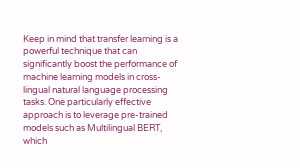Keep in mind that transfer learning is a powerful technique that can significantly boost the performance of machine learning models in cross-lingual natural language processing tasks. One particularly effective approach is to leverage pre-trained models such as Multilingual BERT, which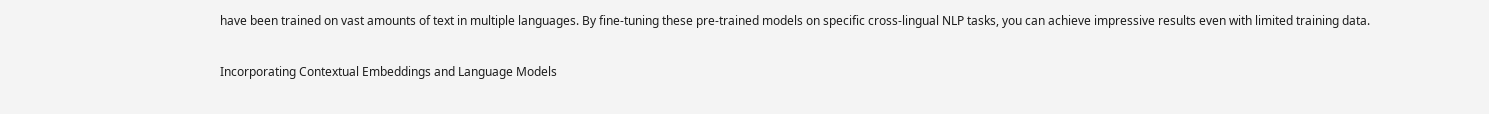have been trained on vast amounts of text in multiple languages. By fine-tuning these pre-trained models on specific cross-lingual NLP tasks, you can achieve impressive results even with limited training data.

Incorporating Contextual Embeddings and Language Models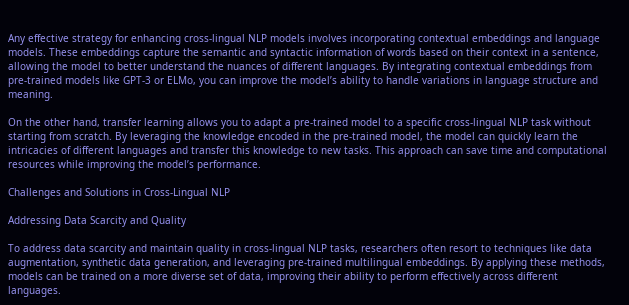Any effective strategy for enhancing cross-lingual NLP models involves incorporating contextual embeddings and language models. These embeddings capture the semantic and syntactic information of words based on their context in a sentence, allowing the model to better understand the nuances of different languages. By integrating contextual embeddings from pre-trained models like GPT-3 or ELMo, you can improve the model’s ability to handle variations in language structure and meaning.

On the other hand, transfer learning allows you to adapt a pre-trained model to a specific cross-lingual NLP task without starting from scratch. By leveraging the knowledge encoded in the pre-trained model, the model can quickly learn the intricacies of different languages and transfer this knowledge to new tasks. This approach can save time and computational resources while improving the model’s performance.

Challenges and Solutions in Cross-Lingual NLP

Addressing Data Scarcity and Quality

To address data scarcity and maintain quality in cross-lingual NLP tasks, researchers often resort to techniques like data augmentation, synthetic data generation, and leveraging pre-trained multilingual embeddings. By applying these methods, models can be trained on a more diverse set of data, improving their ability to perform effectively across different languages.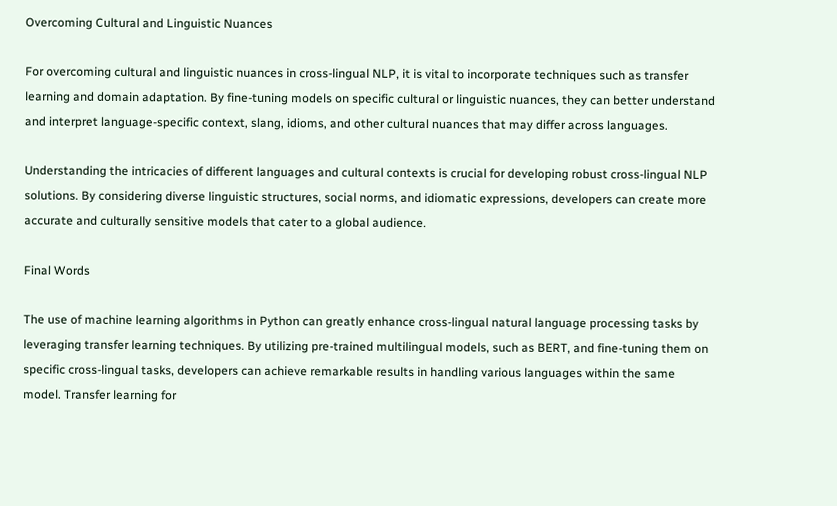Overcoming Cultural and Linguistic Nuances

For overcoming cultural and linguistic nuances in cross-lingual NLP, it is vital to incorporate techniques such as transfer learning and domain adaptation. By fine-tuning models on specific cultural or linguistic nuances, they can better understand and interpret language-specific context, slang, idioms, and other cultural nuances that may differ across languages.

Understanding the intricacies of different languages and cultural contexts is crucial for developing robust cross-lingual NLP solutions. By considering diverse linguistic structures, social norms, and idiomatic expressions, developers can create more accurate and culturally sensitive models that cater to a global audience.

Final Words

The use of machine learning algorithms in Python can greatly enhance cross-lingual natural language processing tasks by leveraging transfer learning techniques. By utilizing pre-trained multilingual models, such as BERT, and fine-tuning them on specific cross-lingual tasks, developers can achieve remarkable results in handling various languages within the same model. Transfer learning for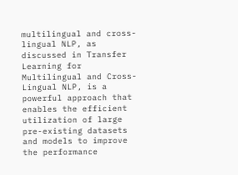multilingual and cross-lingual NLP, as discussed in Transfer Learning for Multilingual and Cross-Lingual NLP, is a powerful approach that enables the efficient utilization of large pre-existing datasets and models to improve the performance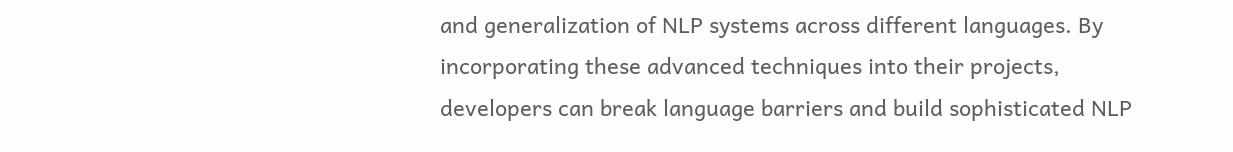and generalization of NLP systems across different languages. By incorporating these advanced techniques into their projects, developers can break language barriers and build sophisticated NLP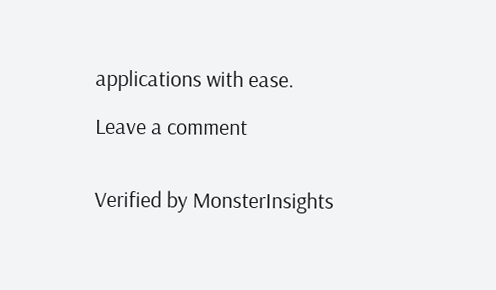applications with ease.

Leave a comment


Verified by MonsterInsights